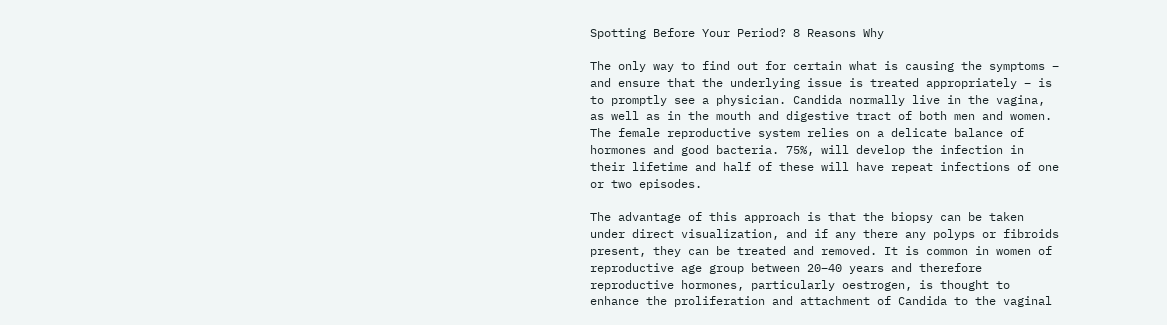Spotting Before Your Period? 8 Reasons Why

The only way to find out for certain what is causing the symptoms – and ensure that the underlying issue is treated appropriately – is to promptly see a physician. Candida normally live in the vagina, as well as in the mouth and digestive tract of both men and women. The female reproductive system relies on a delicate balance of hormones and good bacteria. 75%, will develop the infection in their lifetime and half of these will have repeat infections of one or two episodes.

The advantage of this approach is that the biopsy can be taken under direct visualization, and if any there any polyps or fibroids present, they can be treated and removed. It is common in women of reproductive age group between 20–40 years and therefore reproductive hormones, particularly oestrogen, is thought to enhance the proliferation and attachment of Candida to the vaginal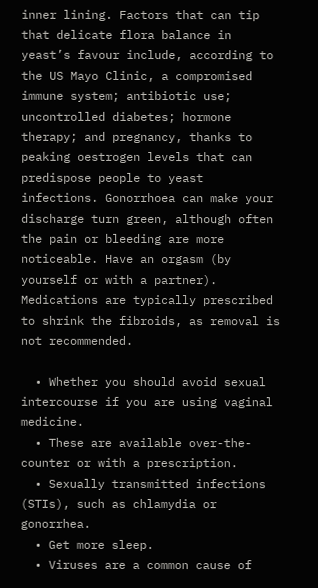inner lining. Factors that can tip that delicate flora balance in yeast’s favour include, according to the US Mayo Clinic, a compromised immune system; antibiotic use; uncontrolled diabetes; hormone therapy; and pregnancy, thanks to peaking oestrogen levels that can predispose people to yeast infections. Gonorrhoea can make your discharge turn green, although often the pain or bleeding are more noticeable. Have an orgasm (by yourself or with a partner). Medications are typically prescribed to shrink the fibroids, as removal is not recommended.

  • Whether you should avoid sexual intercourse if you are using vaginal medicine.
  • These are available over-the-counter or with a prescription.
  • Sexually transmitted infections (STIs), such as chlamydia or gonorrhea.
  • Get more sleep.
  • Viruses are a common cause of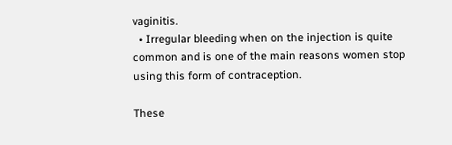vaginitis.
  • Irregular bleeding when on the injection is quite common and is one of the main reasons women stop using this form of contraception.

These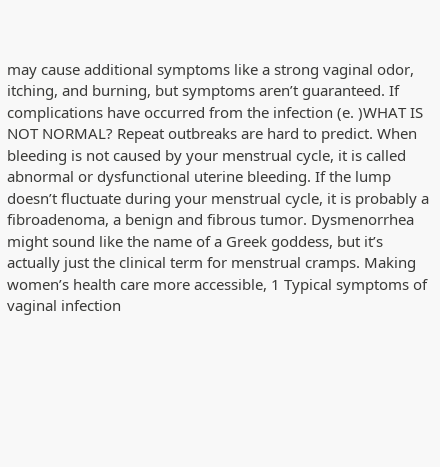may cause additional symptoms like a strong vaginal odor, itching, and burning, but symptoms aren’t guaranteed. If complications have occurred from the infection (e. )WHAT IS NOT NORMAL? Repeat outbreaks are hard to predict. When bleeding is not caused by your menstrual cycle, it is called abnormal or dysfunctional uterine bleeding. If the lump doesn’t fluctuate during your menstrual cycle, it is probably a fibroadenoma, a benign and fibrous tumor. Dysmenorrhea might sound like the name of a Greek goddess, but it’s actually just the clinical term for menstrual cramps. Making women’s health care more accessible, 1 Typical symptoms of vaginal infection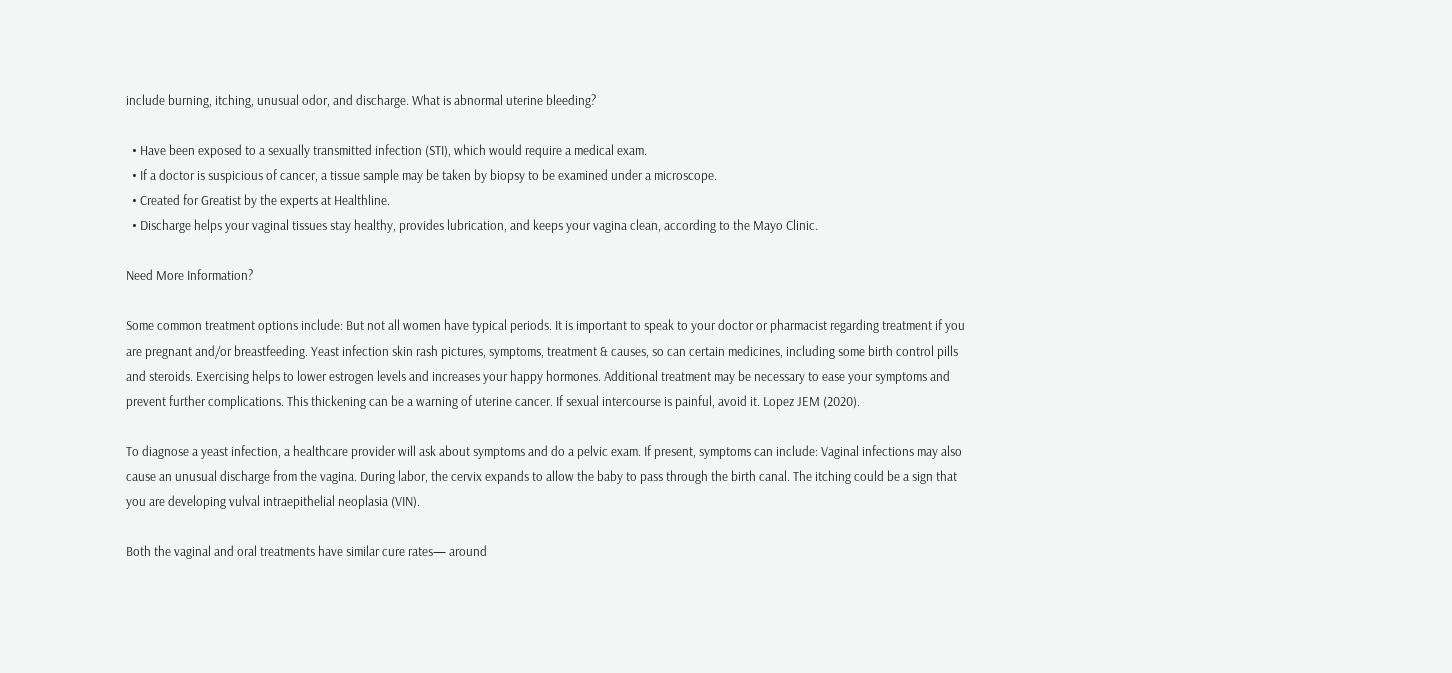include burning, itching, unusual odor, and discharge. What is abnormal uterine bleeding?

  • Have been exposed to a sexually transmitted infection (STI), which would require a medical exam.
  • If a doctor is suspicious of cancer, a tissue sample may be taken by biopsy to be examined under a microscope.
  • Created for Greatist by the experts at Healthline.
  • Discharge helps your vaginal tissues stay healthy, provides lubrication, and keeps your vagina clean, according to the Mayo Clinic.

Need More Information?

Some common treatment options include: But not all women have typical periods. It is important to speak to your doctor or pharmacist regarding treatment if you are pregnant and/or breastfeeding. Yeast infection skin rash pictures, symptoms, treatment & causes, so can certain medicines, including some birth control pills and steroids. Exercising helps to lower estrogen levels and increases your happy hormones. Additional treatment may be necessary to ease your symptoms and prevent further complications. This thickening can be a warning of uterine cancer. If sexual intercourse is painful, avoid it. Lopez JEM (2020).

To diagnose a yeast infection, a healthcare provider will ask about symptoms and do a pelvic exam. If present, symptoms can include: Vaginal infections may also cause an unusual discharge from the vagina. During labor, the cervix expands to allow the baby to pass through the birth canal. The itching could be a sign that you are developing vulval intraepithelial neoplasia (VIN).

Both the vaginal and oral treatments have similar cure rates— around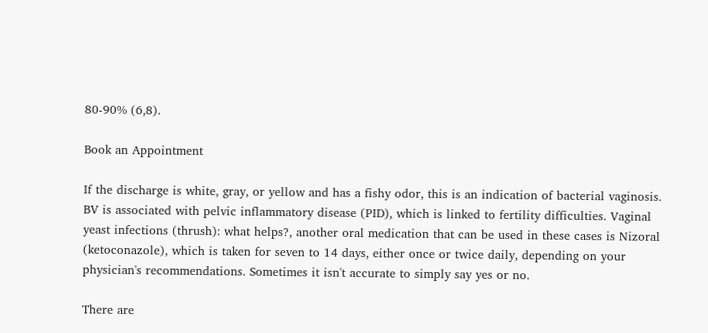80-90% (6,8).

Book an Appointment

If the discharge is white, gray, or yellow and has a fishy odor, this is an indication of bacterial vaginosis. BV is associated with pelvic inflammatory disease (PID), which is linked to fertility difficulties. Vaginal yeast infections (thrush): what helps?, another oral medication that can be used in these cases is Nizoral (ketoconazole), which is taken for seven to 14 days, either once or twice daily, depending on your physician's recommendations. Sometimes it isn't accurate to simply say yes or no.

There are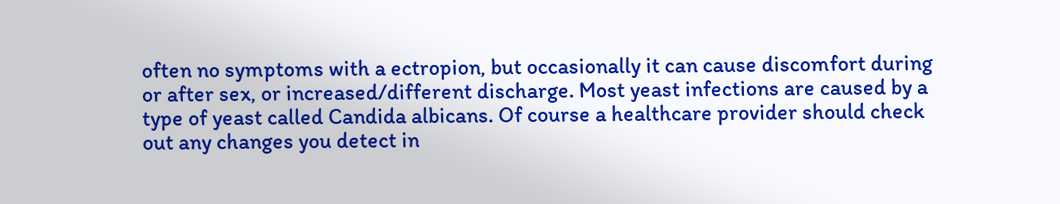often no symptoms with a ectropion, but occasionally it can cause discomfort during or after sex, or increased/different discharge. Most yeast infections are caused by a type of yeast called Candida albicans. Of course a healthcare provider should check out any changes you detect in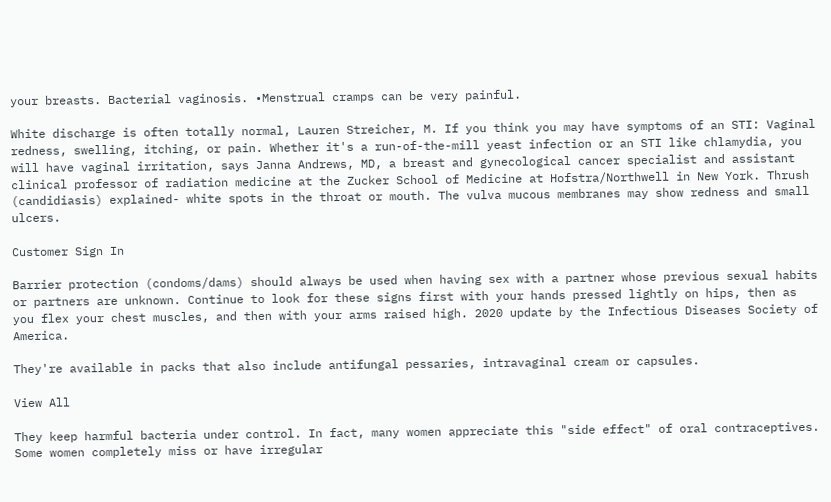your breasts. Bacterial vaginosis. •Menstrual cramps can be very painful.

White discharge is often totally normal, Lauren Streicher, M. If you think you may have symptoms of an STI: Vaginal redness, swelling, itching, or pain. Whether it's a run-of-the-mill yeast infection or an STI like chlamydia, you will have vaginal irritation, says Janna Andrews, MD, a breast and gynecological cancer specialist and assistant clinical professor of radiation medicine at the Zucker School of Medicine at Hofstra/Northwell in New York. Thrush (candidiasis) explained- white spots in the throat or mouth. The vulva mucous membranes may show redness and small ulcers.

Customer Sign In

Barrier protection (condoms/dams) should always be used when having sex with a partner whose previous sexual habits or partners are unknown. Continue to look for these signs first with your hands pressed lightly on hips, then as you flex your chest muscles, and then with your arms raised high. 2020 update by the Infectious Diseases Society of America.

They're available in packs that also include antifungal pessaries, intravaginal cream or capsules.

View All

They keep harmful bacteria under control. In fact, many women appreciate this "side effect" of oral contraceptives. Some women completely miss or have irregular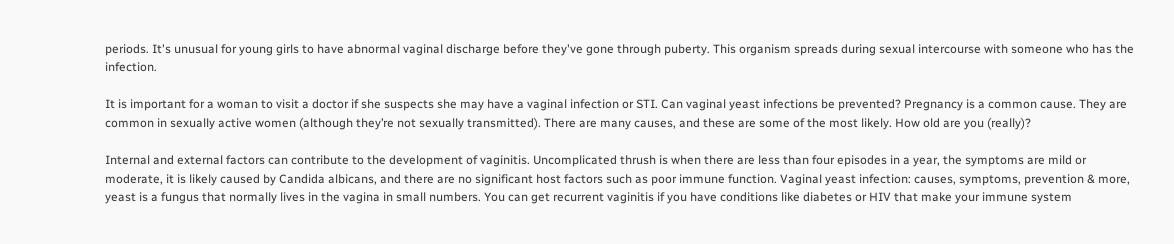periods. It's unusual for young girls to have abnormal vaginal discharge before they've gone through puberty. This organism spreads during sexual intercourse with someone who has the infection.

It is important for a woman to visit a doctor if she suspects she may have a vaginal infection or STI. Can vaginal yeast infections be prevented? Pregnancy is a common cause. They are common in sexually active women (although they’re not sexually transmitted). There are many causes, and these are some of the most likely. How old are you (really)?

Internal and external factors can contribute to the development of vaginitis. Uncomplicated thrush is when there are less than four episodes in a year, the symptoms are mild or moderate, it is likely caused by Candida albicans, and there are no significant host factors such as poor immune function. Vaginal yeast infection: causes, symptoms, prevention & more, yeast is a fungus that normally lives in the vagina in small numbers. You can get recurrent vaginitis if you have conditions like diabetes or HIV that make your immune system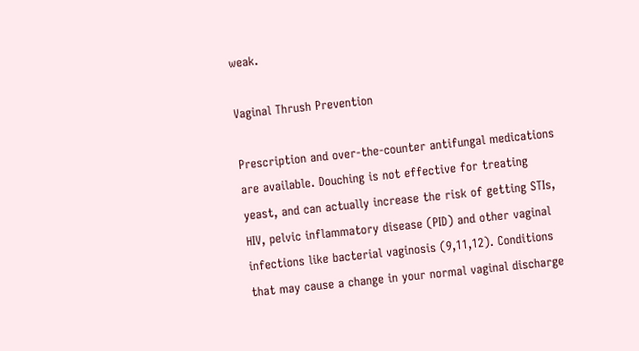weak.

Vaginal Thrush Prevention

Prescription and over-the-counter antifungal medications are available. Douching is not effective for treating yeast, and can actually increase the risk of getting STIs, HIV, pelvic inflammatory disease (PID) and other vaginal infections like bacterial vaginosis (9,11,12). Conditions that may cause a change in your normal vaginal discharge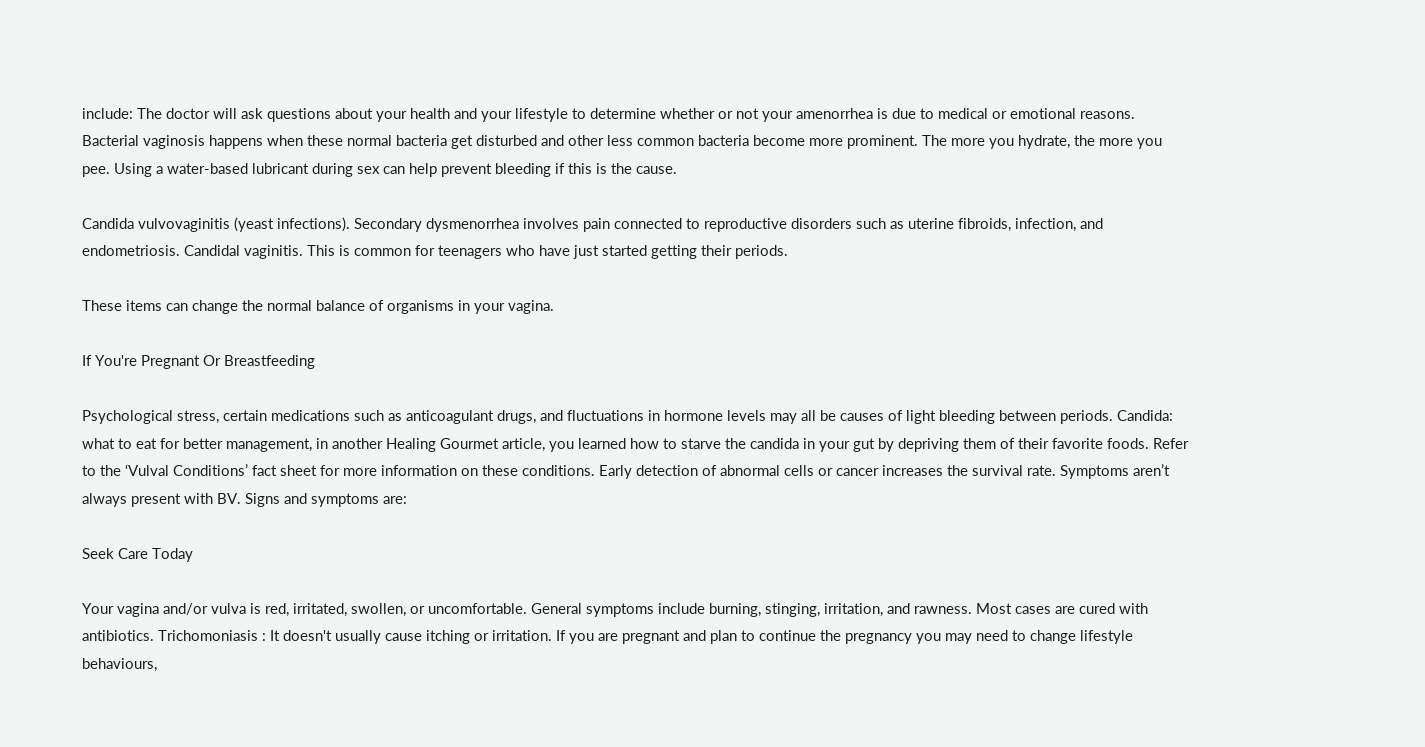include: The doctor will ask questions about your health and your lifestyle to determine whether or not your amenorrhea is due to medical or emotional reasons. Bacterial vaginosis happens when these normal bacteria get disturbed and other less common bacteria become more prominent. The more you hydrate, the more you pee. Using a water-based lubricant during sex can help prevent bleeding if this is the cause.

Candida vulvovaginitis (yeast infections). Secondary dysmenorrhea involves pain connected to reproductive disorders such as uterine fibroids, infection, and endometriosis. Candidal vaginitis. This is common for teenagers who have just started getting their periods.

These items can change the normal balance of organisms in your vagina.

If You're Pregnant Or Breastfeeding

Psychological stress, certain medications such as anticoagulant drugs, and fluctuations in hormone levels may all be causes of light bleeding between periods. Candida: what to eat for better management, in another Healing Gourmet article, you learned how to starve the candida in your gut by depriving them of their favorite foods. Refer to the ‘Vulval Conditions’ fact sheet for more information on these conditions. Early detection of abnormal cells or cancer increases the survival rate. Symptoms aren’t always present with BV. Signs and symptoms are:

Seek Care Today

Your vagina and/or vulva is red, irritated, swollen, or uncomfortable. General symptoms include burning, stinging, irritation, and rawness. Most cases are cured with antibiotics. Trichomoniasis : It doesn't usually cause itching or irritation. If you are pregnant and plan to continue the pregnancy you may need to change lifestyle behaviours,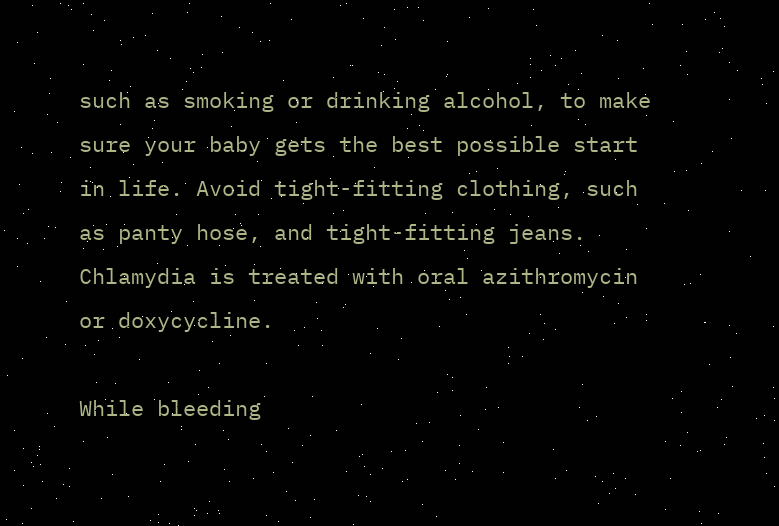such as smoking or drinking alcohol, to make sure your baby gets the best possible start in life. Avoid tight-fitting clothing, such as panty hose, and tight-fitting jeans. Chlamydia is treated with oral azithromycin or doxycycline.

While bleeding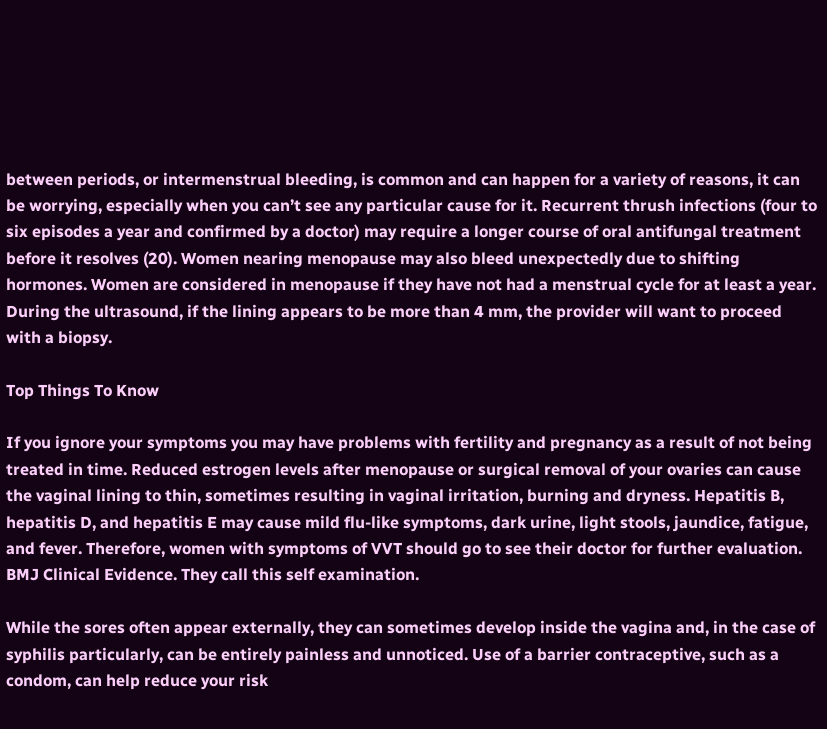between periods, or intermenstrual bleeding, is common and can happen for a variety of reasons, it can be worrying, especially when you can’t see any particular cause for it. Recurrent thrush infections (four to six episodes a year and confirmed by a doctor) may require a longer course of oral antifungal treatment before it resolves (20). Women nearing menopause may also bleed unexpectedly due to shifting hormones. Women are considered in menopause if they have not had a menstrual cycle for at least a year. During the ultrasound, if the lining appears to be more than 4 mm, the provider will want to proceed with a biopsy.

Top Things To Know

If you ignore your symptoms you may have problems with fertility and pregnancy as a result of not being treated in time. Reduced estrogen levels after menopause or surgical removal of your ovaries can cause the vaginal lining to thin, sometimes resulting in vaginal irritation, burning and dryness. Hepatitis B, hepatitis D, and hepatitis E may cause mild flu-like symptoms, dark urine, light stools, jaundice, fatigue, and fever. Therefore, women with symptoms of VVT should go to see their doctor for further evaluation. BMJ Clinical Evidence. They call this self examination.

While the sores often appear externally, they can sometimes develop inside the vagina and, in the case of syphilis particularly, can be entirely painless and unnoticed. Use of a barrier contraceptive, such as a condom, can help reduce your risk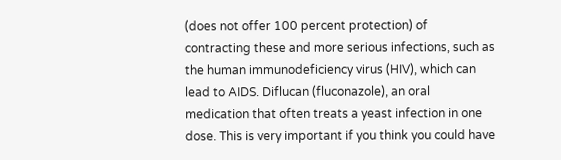(does not offer 100 percent protection) of contracting these and more serious infections, such as the human immunodeficiency virus (HIV), which can lead to AIDS. Diflucan (fluconazole), an oral medication that often treats a yeast infection in one dose. This is very important if you think you could have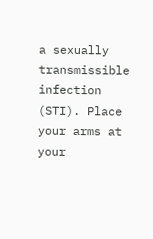a sexually transmissible infection (STI). Place your arms at your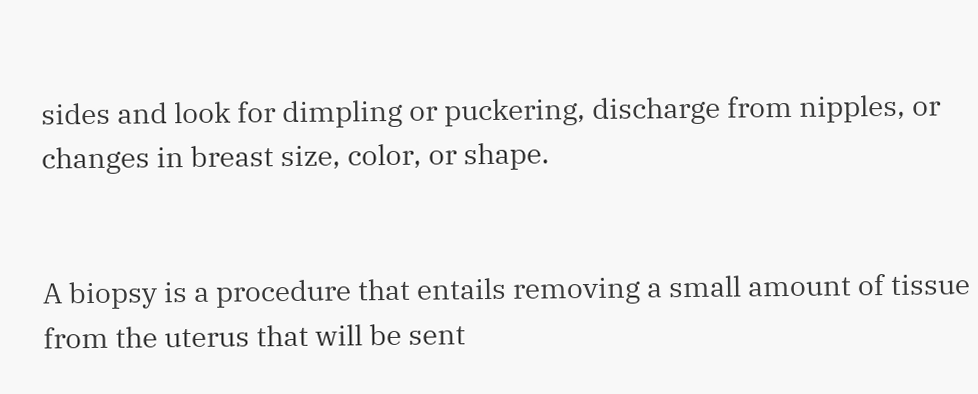sides and look for dimpling or puckering, discharge from nipples, or changes in breast size, color, or shape.


A biopsy is a procedure that entails removing a small amount of tissue from the uterus that will be sent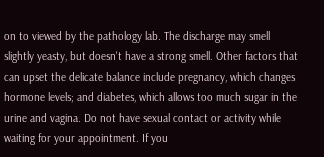on to viewed by the pathology lab. The discharge may smell slightly yeasty, but doesn't have a strong smell. Other factors that can upset the delicate balance include pregnancy, which changes hormone levels; and diabetes, which allows too much sugar in the urine and vagina. Do not have sexual contact or activity while waiting for your appointment. If you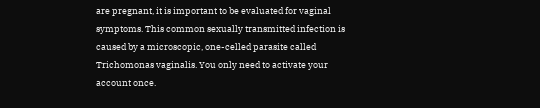are pregnant, it is important to be evaluated for vaginal symptoms. This common sexually transmitted infection is caused by a microscopic, one-celled parasite called Trichomonas vaginalis. You only need to activate your account once.